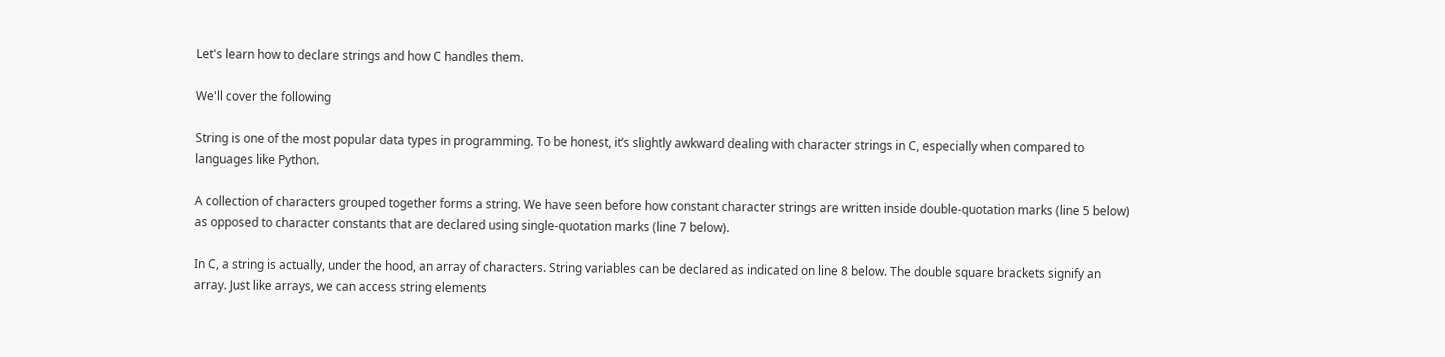Let's learn how to declare strings and how C handles them.

We'll cover the following

String is one of the most popular data types in programming. To be honest, it’s slightly awkward dealing with character strings in C, especially when compared to languages like Python.

A collection of characters grouped together forms a string. We have seen before how constant character strings are written inside double-quotation marks (line 5 below) as opposed to character constants that are declared using single-quotation marks (line 7 below).

In C, a string is actually, under the hood, an array of characters. String variables can be declared as indicated on line 8 below. The double square brackets signify an array. Just like arrays, we can access string elements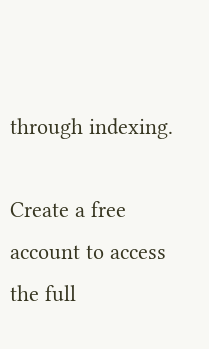through indexing.

Create a free account to access the full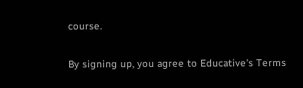course.

By signing up, you agree to Educative's Terms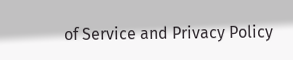of Service and Privacy Policy